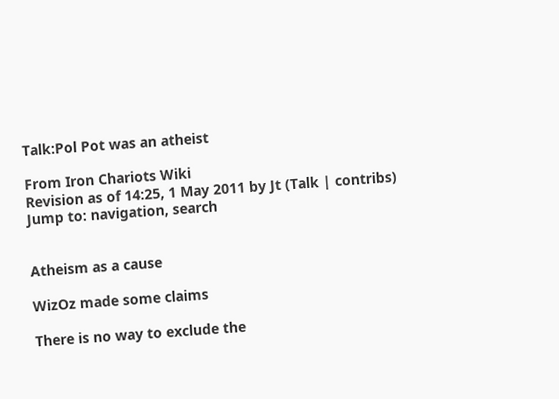Talk:Pol Pot was an atheist

From Iron Chariots Wiki
Revision as of 14:25, 1 May 2011 by Jt (Talk | contribs)
Jump to: navigation, search


Atheism as a cause

WizOz made some claims

There is no way to exclude the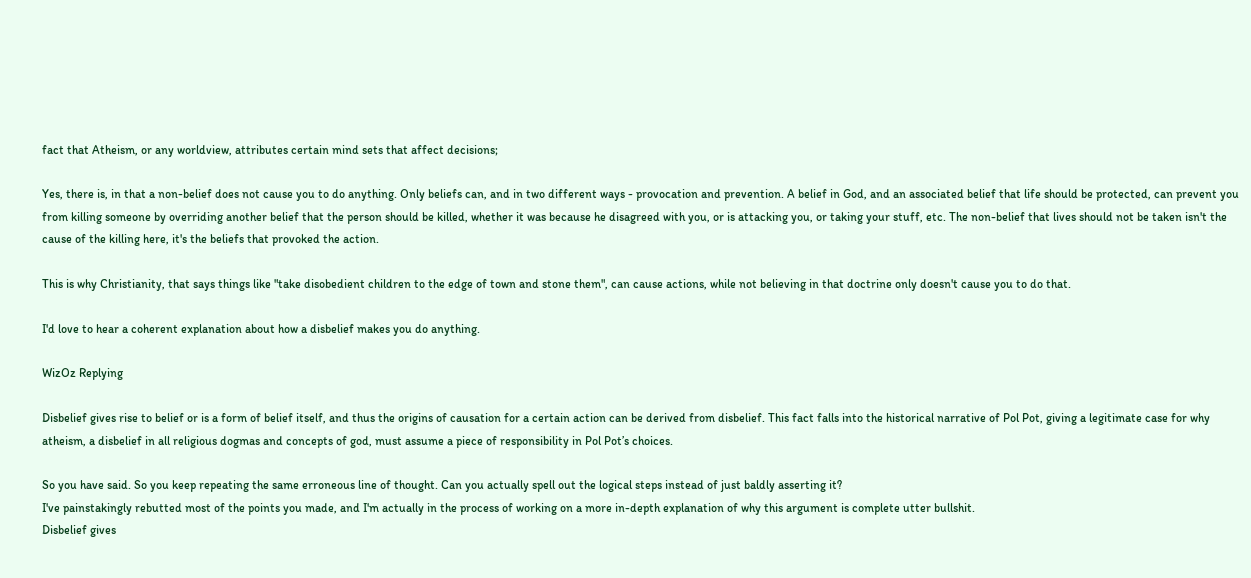fact that Atheism, or any worldview, attributes certain mind sets that affect decisions;

Yes, there is, in that a non-belief does not cause you to do anything. Only beliefs can, and in two different ways - provocation and prevention. A belief in God, and an associated belief that life should be protected, can prevent you from killing someone by overriding another belief that the person should be killed, whether it was because he disagreed with you, or is attacking you, or taking your stuff, etc. The non-belief that lives should not be taken isn't the cause of the killing here, it's the beliefs that provoked the action.

This is why Christianity, that says things like "take disobedient children to the edge of town and stone them", can cause actions, while not believing in that doctrine only doesn't cause you to do that.

I'd love to hear a coherent explanation about how a disbelief makes you do anything.

WizOz Replying

Disbelief gives rise to belief or is a form of belief itself, and thus the origins of causation for a certain action can be derived from disbelief. This fact falls into the historical narrative of Pol Pot, giving a legitimate case for why atheism, a disbelief in all religious dogmas and concepts of god, must assume a piece of responsibility in Pol Pot’s choices.

So you have said. So you keep repeating the same erroneous line of thought. Can you actually spell out the logical steps instead of just baldly asserting it?
I've painstakingly rebutted most of the points you made, and I'm actually in the process of working on a more in-depth explanation of why this argument is complete utter bullshit.
Disbelief gives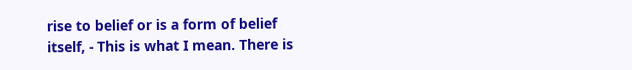rise to belief or is a form of belief itself, - This is what I mean. There is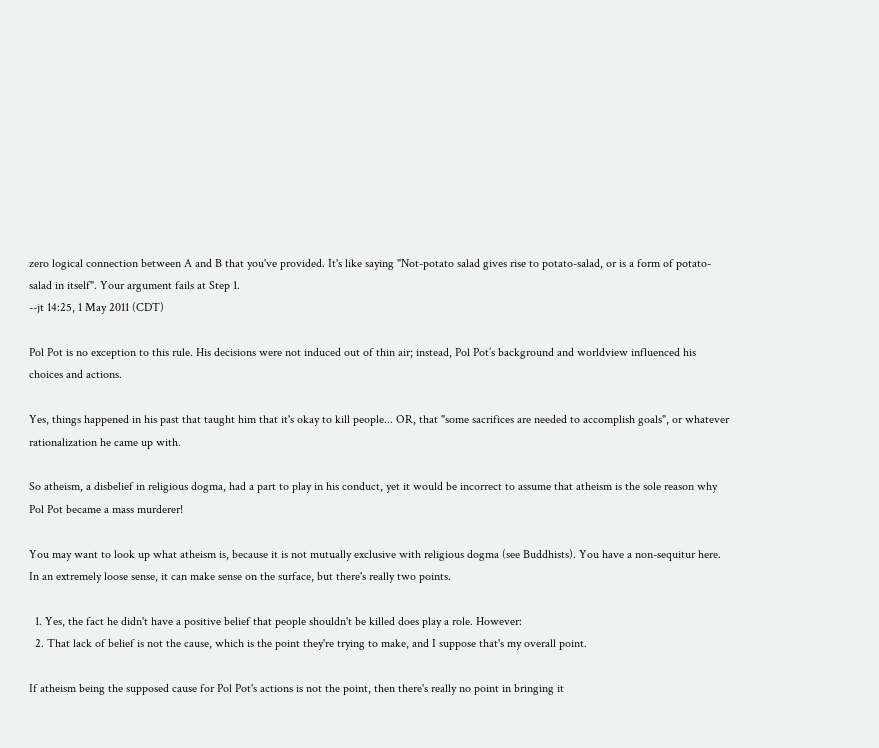zero logical connection between A and B that you've provided. It's like saying "Not-potato salad gives rise to potato-salad, or is a form of potato-salad in itself". Your argument fails at Step 1.
--jt 14:25, 1 May 2011 (CDT)

Pol Pot is no exception to this rule. His decisions were not induced out of thin air; instead, Pol Pot’s background and worldview influenced his choices and actions.

Yes, things happened in his past that taught him that it's okay to kill people... OR, that "some sacrifices are needed to accomplish goals", or whatever rationalization he came up with.

So atheism, a disbelief in religious dogma, had a part to play in his conduct, yet it would be incorrect to assume that atheism is the sole reason why Pol Pot became a mass murderer!

You may want to look up what atheism is, because it is not mutually exclusive with religious dogma (see Buddhists). You have a non-sequitur here. In an extremely loose sense, it can make sense on the surface, but there's really two points.

  1. Yes, the fact he didn't have a positive belief that people shouldn't be killed does play a role. However:
  2. That lack of belief is not the cause, which is the point they're trying to make, and I suppose that's my overall point.

If atheism being the supposed cause for Pol Pot's actions is not the point, then there's really no point in bringing it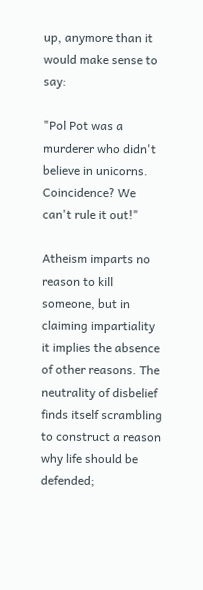up, anymore than it would make sense to say:

"Pol Pot was a murderer who didn't believe in unicorns. Coincidence? We can't rule it out!"

Atheism imparts no reason to kill someone, but in claiming impartiality it implies the absence of other reasons. The neutrality of disbelief finds itself scrambling to construct a reason why life should be defended;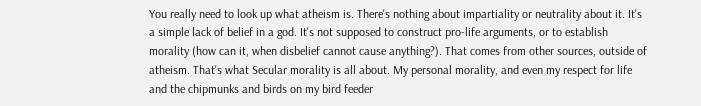You really need to look up what atheism is. There's nothing about impartiality or neutrality about it. It's a simple lack of belief in a god. It's not supposed to construct pro-life arguments, or to establish morality (how can it, when disbelief cannot cause anything?). That comes from other sources, outside of atheism. That's what Secular morality is all about. My personal morality, and even my respect for life and the chipmunks and birds on my bird feeder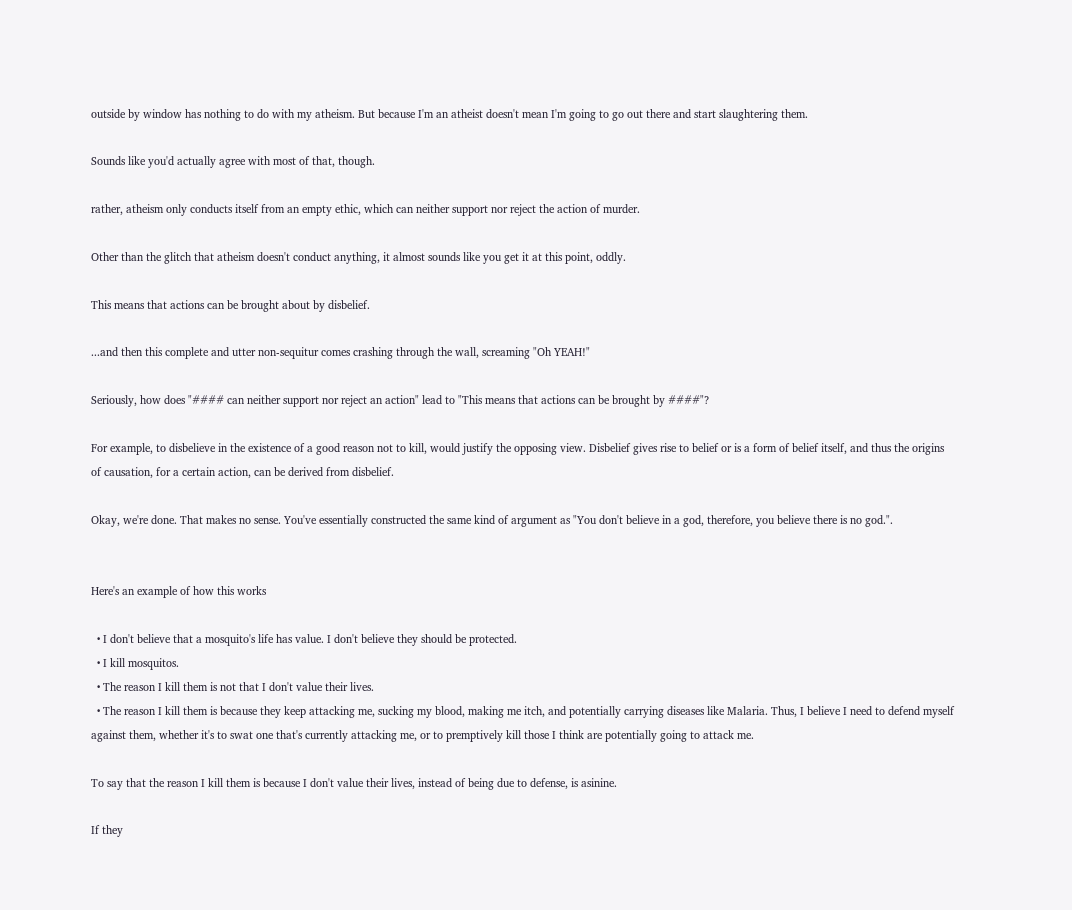outside by window has nothing to do with my atheism. But because I'm an atheist doesn't mean I'm going to go out there and start slaughtering them.

Sounds like you'd actually agree with most of that, though.

rather, atheism only conducts itself from an empty ethic, which can neither support nor reject the action of murder.

Other than the glitch that atheism doesn't conduct anything, it almost sounds like you get it at this point, oddly.

This means that actions can be brought about by disbelief.

...and then this complete and utter non-sequitur comes crashing through the wall, screaming "Oh YEAH!"

Seriously, how does "#### can neither support nor reject an action" lead to "This means that actions can be brought by ####"?

For example, to disbelieve in the existence of a good reason not to kill, would justify the opposing view. Disbelief gives rise to belief or is a form of belief itself, and thus the origins of causation, for a certain action, can be derived from disbelief.

Okay, we're done. That makes no sense. You've essentially constructed the same kind of argument as "You don't believe in a god, therefore, you believe there is no god.".


Here's an example of how this works

  • I don't believe that a mosquito's life has value. I don't believe they should be protected.
  • I kill mosquitos.
  • The reason I kill them is not that I don't value their lives.
  • The reason I kill them is because they keep attacking me, sucking my blood, making me itch, and potentially carrying diseases like Malaria. Thus, I believe I need to defend myself against them, whether it's to swat one that's currently attacking me, or to premptively kill those I think are potentially going to attack me.

To say that the reason I kill them is because I don't value their lives, instead of being due to defense, is asinine.

If they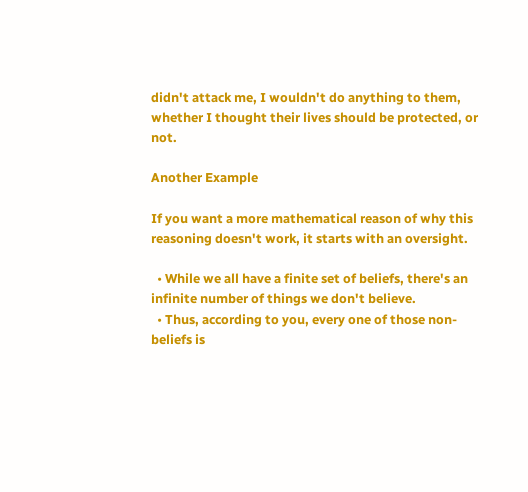didn't attack me, I wouldn't do anything to them, whether I thought their lives should be protected, or not.

Another Example

If you want a more mathematical reason of why this reasoning doesn't work, it starts with an oversight.

  • While we all have a finite set of beliefs, there's an infinite number of things we don't believe.
  • Thus, according to you, every one of those non-beliefs is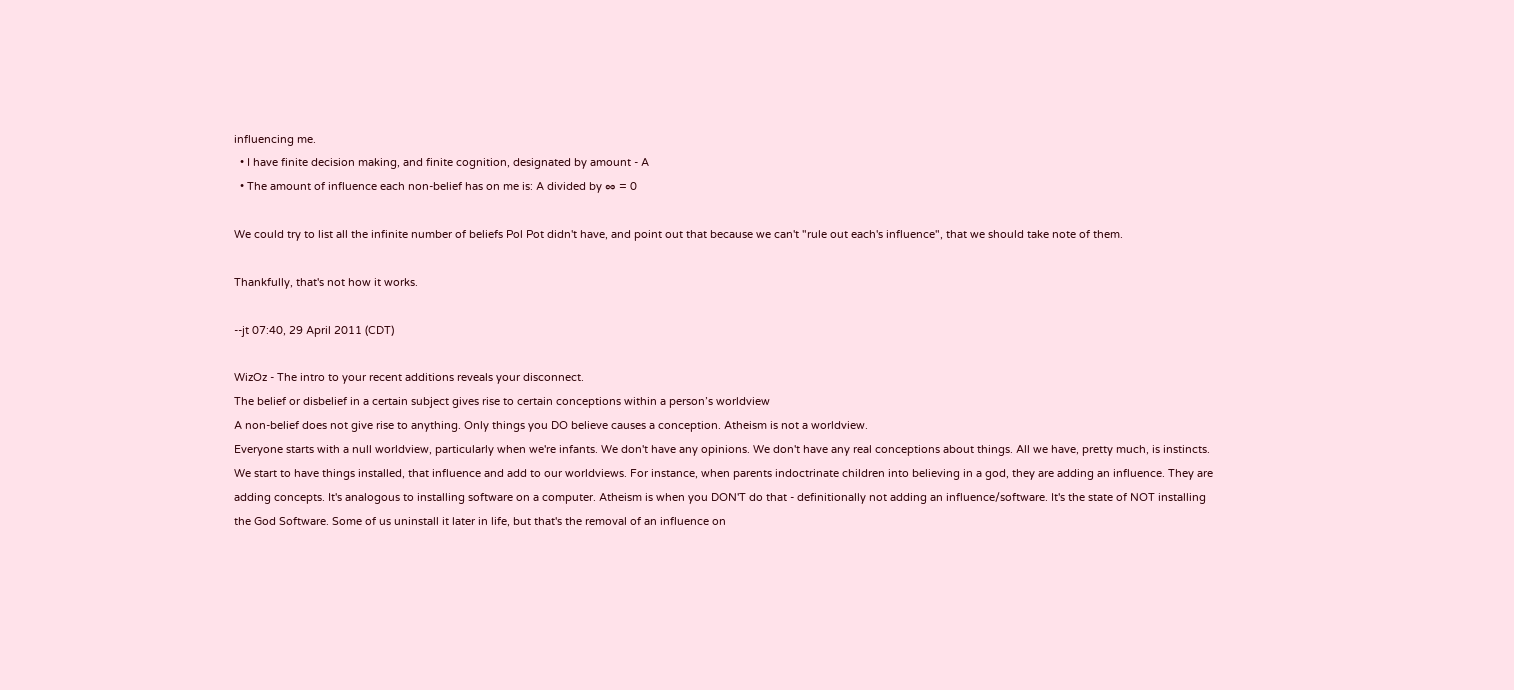influencing me.
  • I have finite decision making, and finite cognition, designated by amount - A
  • The amount of influence each non-belief has on me is: A divided by ∞ = 0

We could try to list all the infinite number of beliefs Pol Pot didn't have, and point out that because we can't "rule out each's influence", that we should take note of them.

Thankfully, that's not how it works.

--jt 07:40, 29 April 2011 (CDT)

WizOz - The intro to your recent additions reveals your disconnect.
The belief or disbelief in a certain subject gives rise to certain conceptions within a person’s worldview
A non-belief does not give rise to anything. Only things you DO believe causes a conception. Atheism is not a worldview.
Everyone starts with a null worldview, particularly when we're infants. We don't have any opinions. We don't have any real conceptions about things. All we have, pretty much, is instincts.
We start to have things installed, that influence and add to our worldviews. For instance, when parents indoctrinate children into believing in a god, they are adding an influence. They are adding concepts. It's analogous to installing software on a computer. Atheism is when you DON'T do that - definitionally not adding an influence/software. It's the state of NOT installing the God Software. Some of us uninstall it later in life, but that's the removal of an influence on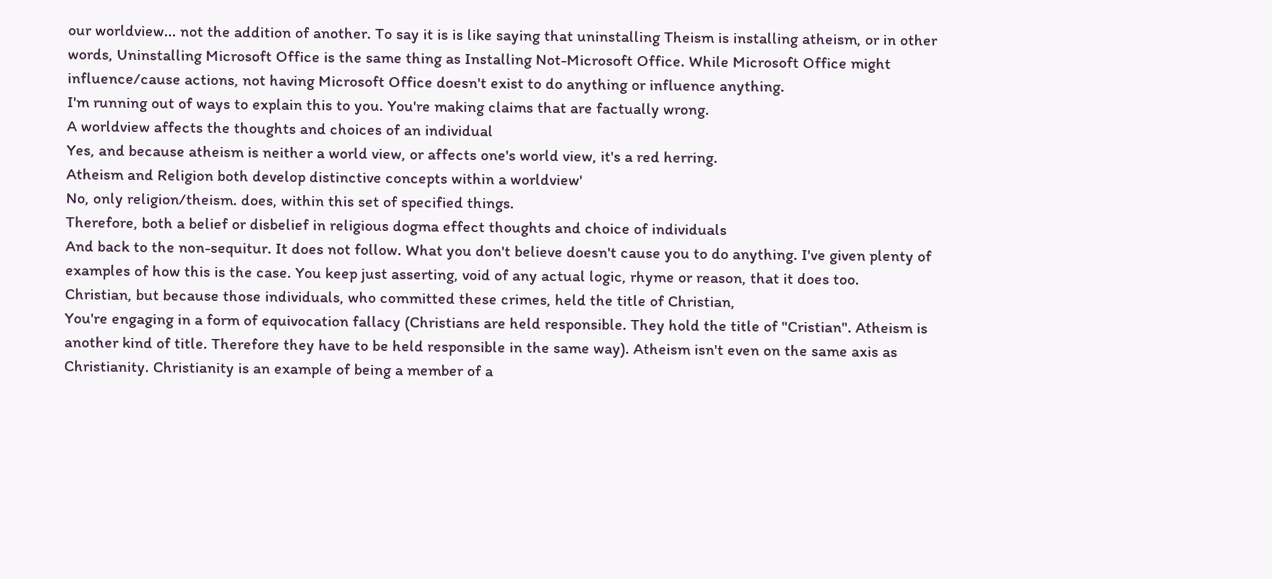our worldview... not the addition of another. To say it is is like saying that uninstalling Theism is installing atheism, or in other words, Uninstalling Microsoft Office is the same thing as Installing Not-Microsoft Office. While Microsoft Office might influence/cause actions, not having Microsoft Office doesn't exist to do anything or influence anything.
I'm running out of ways to explain this to you. You're making claims that are factually wrong.
A worldview affects the thoughts and choices of an individual
Yes, and because atheism is neither a world view, or affects one's world view, it's a red herring.
Atheism and Religion both develop distinctive concepts within a worldview'
No, only religion/theism. does, within this set of specified things.
Therefore, both a belief or disbelief in religious dogma effect thoughts and choice of individuals
And back to the non-sequitur. It does not follow. What you don't believe doesn't cause you to do anything. I've given plenty of examples of how this is the case. You keep just asserting, void of any actual logic, rhyme or reason, that it does too.
Christian, but because those individuals, who committed these crimes, held the title of Christian,
You're engaging in a form of equivocation fallacy (Christians are held responsible. They hold the title of "Cristian". Atheism is another kind of title. Therefore they have to be held responsible in the same way). Atheism isn't even on the same axis as Christianity. Christianity is an example of being a member of a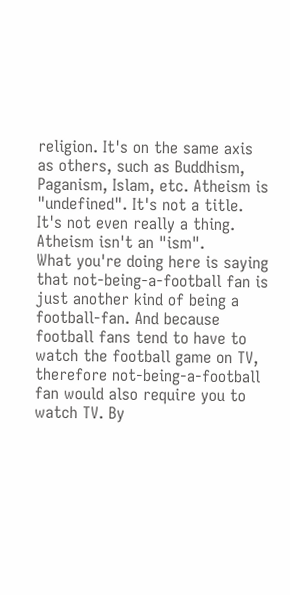religion. It's on the same axis as others, such as Buddhism, Paganism, Islam, etc. Atheism is "undefined". It's not a title. It's not even really a thing. Atheism isn't an "ism".
What you're doing here is saying that not-being-a-football fan is just another kind of being a football-fan. And because football fans tend to have to watch the football game on TV, therefore not-being-a-football fan would also require you to watch TV. By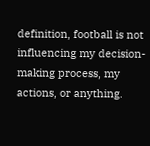definition, football is not influencing my decision-making process, my actions, or anything.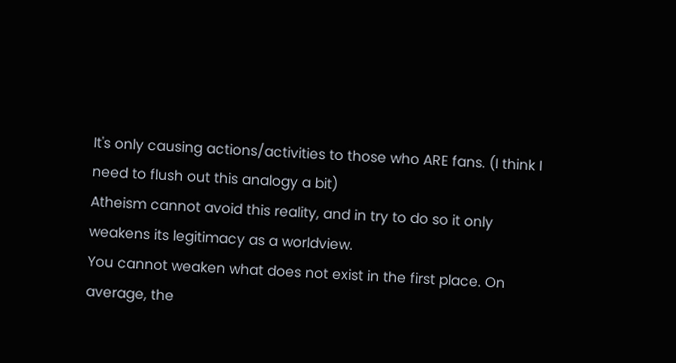It's only causing actions/activities to those who ARE fans. (I think I need to flush out this analogy a bit)
Atheism cannot avoid this reality, and in try to do so it only weakens its legitimacy as a worldview.
You cannot weaken what does not exist in the first place. On average, the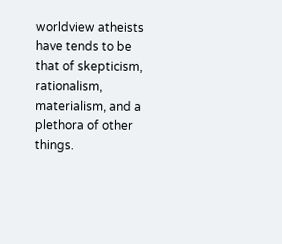worldview atheists have tends to be that of skepticism, rationalism, materialism, and a plethora of other things.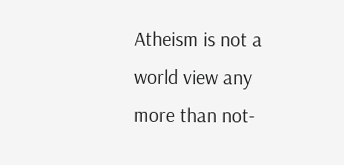Atheism is not a world view any more than not-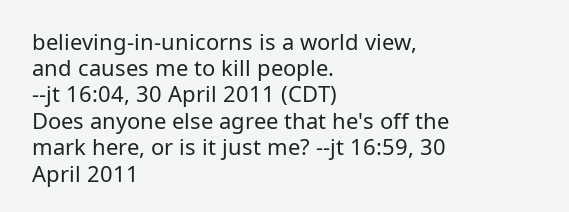believing-in-unicorns is a world view, and causes me to kill people.
--jt 16:04, 30 April 2011 (CDT)
Does anyone else agree that he's off the mark here, or is it just me? --jt 16:59, 30 April 2011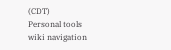(CDT)
Personal tools
wiki navigation